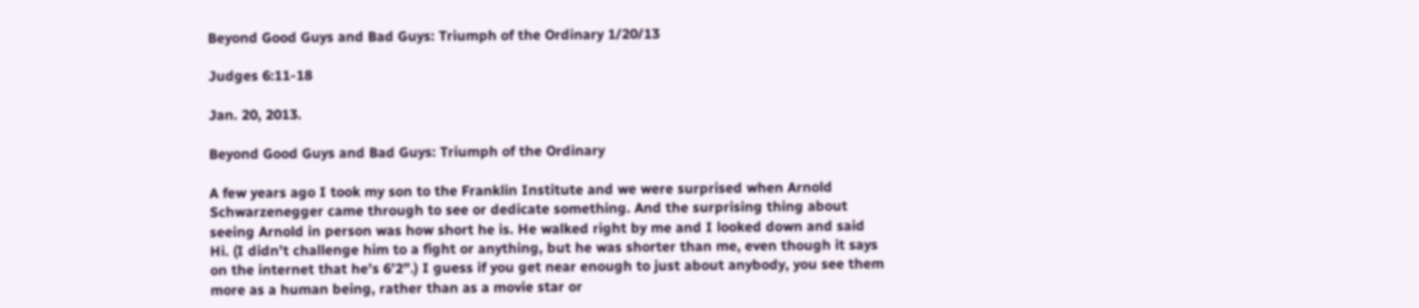Beyond Good Guys and Bad Guys: Triumph of the Ordinary 1/20/13

Judges 6:11-18

Jan. 20, 2013.

Beyond Good Guys and Bad Guys: Triumph of the Ordinary

A few years ago I took my son to the Franklin Institute and we were surprised when Arnold Schwarzenegger came through to see or dedicate something. And the surprising thing about seeing Arnold in person was how short he is. He walked right by me and I looked down and said Hi. (I didn’t challenge him to a fight or anything, but he was shorter than me, even though it says on the internet that he’s 6’2”.) I guess if you get near enough to just about anybody, you see them more as a human being, rather than as a movie star or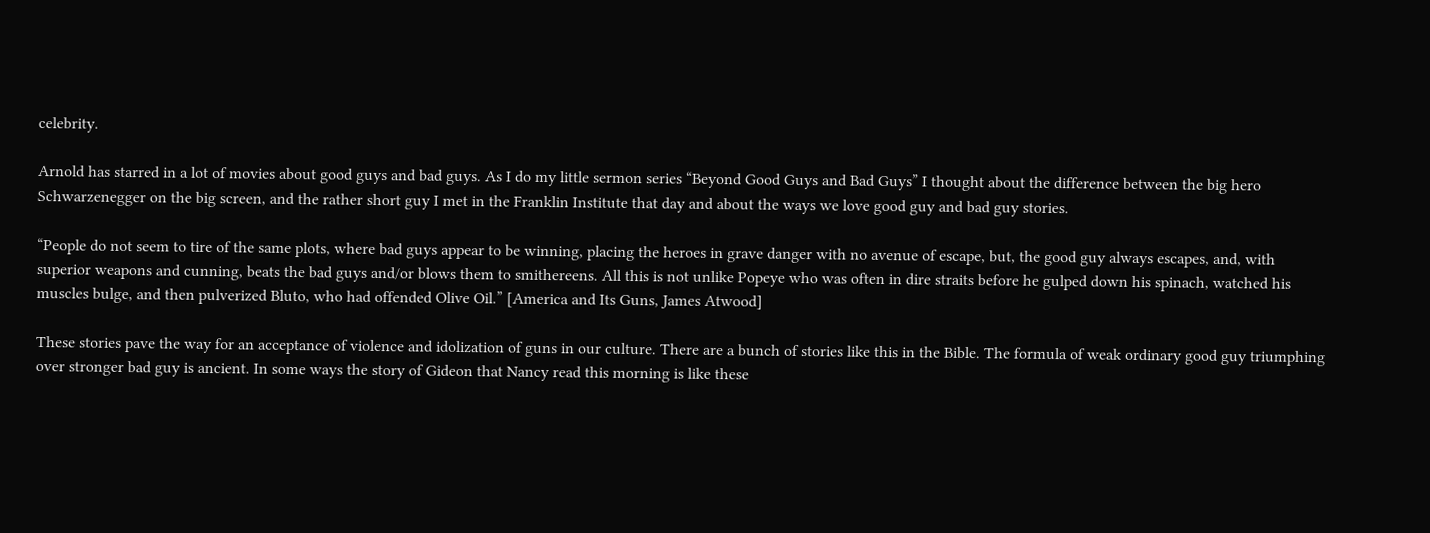celebrity.

Arnold has starred in a lot of movies about good guys and bad guys. As I do my little sermon series “Beyond Good Guys and Bad Guys” I thought about the difference between the big hero Schwarzenegger on the big screen, and the rather short guy I met in the Franklin Institute that day and about the ways we love good guy and bad guy stories.

“People do not seem to tire of the same plots, where bad guys appear to be winning, placing the heroes in grave danger with no avenue of escape, but, the good guy always escapes, and, with superior weapons and cunning, beats the bad guys and/or blows them to smithereens. All this is not unlike Popeye who was often in dire straits before he gulped down his spinach, watched his muscles bulge, and then pulverized Bluto, who had offended Olive Oil.” [America and Its Guns, James Atwood]

These stories pave the way for an acceptance of violence and idolization of guns in our culture. There are a bunch of stories like this in the Bible. The formula of weak ordinary good guy triumphing over stronger bad guy is ancient. In some ways the story of Gideon that Nancy read this morning is like these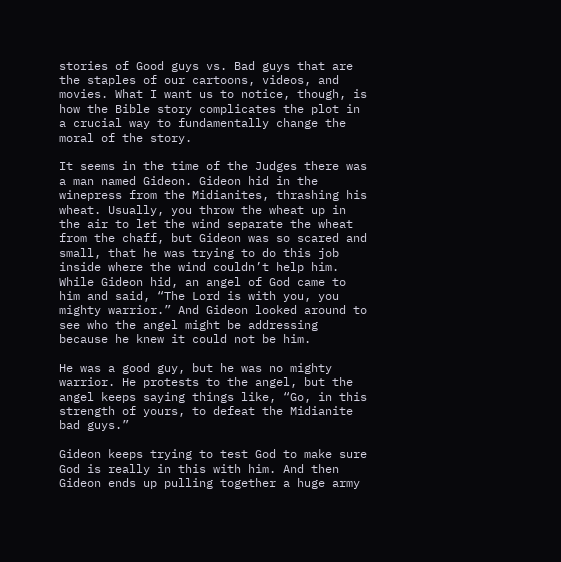stories of Good guys vs. Bad guys that are the staples of our cartoons, videos, and movies. What I want us to notice, though, is how the Bible story complicates the plot in a crucial way to fundamentally change the moral of the story.

It seems in the time of the Judges there was a man named Gideon. Gideon hid in the winepress from the Midianites, thrashing his wheat. Usually, you throw the wheat up in the air to let the wind separate the wheat from the chaff, but Gideon was so scared and small, that he was trying to do this job inside where the wind couldn’t help him. While Gideon hid, an angel of God came to him and said, “The Lord is with you, you mighty warrior.” And Gideon looked around to see who the angel might be addressing because he knew it could not be him.

He was a good guy, but he was no mighty warrior. He protests to the angel, but the angel keeps saying things like, “Go, in this strength of yours, to defeat the Midianite bad guys.”

Gideon keeps trying to test God to make sure God is really in this with him. And then Gideon ends up pulling together a huge army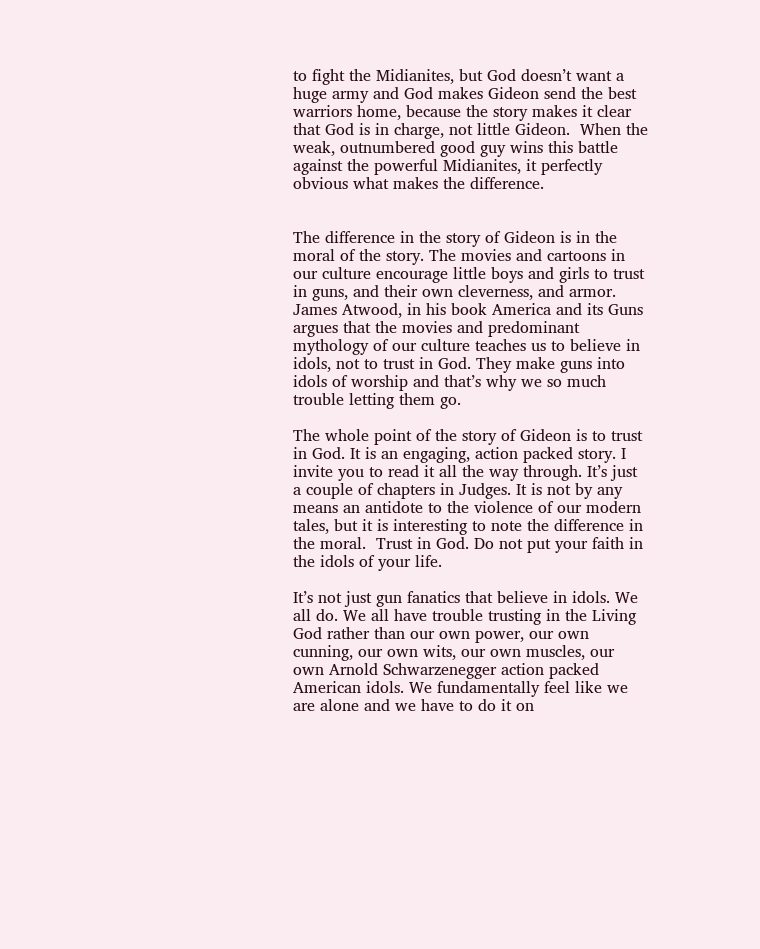to fight the Midianites, but God doesn’t want a huge army and God makes Gideon send the best warriors home, because the story makes it clear that God is in charge, not little Gideon.  When the weak, outnumbered good guy wins this battle against the powerful Midianites, it perfectly obvious what makes the difference.


The difference in the story of Gideon is in the moral of the story. The movies and cartoons in our culture encourage little boys and girls to trust in guns, and their own cleverness, and armor. James Atwood, in his book America and its Guns argues that the movies and predominant mythology of our culture teaches us to believe in idols, not to trust in God. They make guns into idols of worship and that’s why we so much trouble letting them go.

The whole point of the story of Gideon is to trust in God. It is an engaging, action packed story. I invite you to read it all the way through. It’s just a couple of chapters in Judges. It is not by any means an antidote to the violence of our modern tales, but it is interesting to note the difference in the moral.  Trust in God. Do not put your faith in the idols of your life.

It’s not just gun fanatics that believe in idols. We all do. We all have trouble trusting in the Living God rather than our own power, our own cunning, our own wits, our own muscles, our own Arnold Schwarzenegger action packed American idols. We fundamentally feel like we are alone and we have to do it on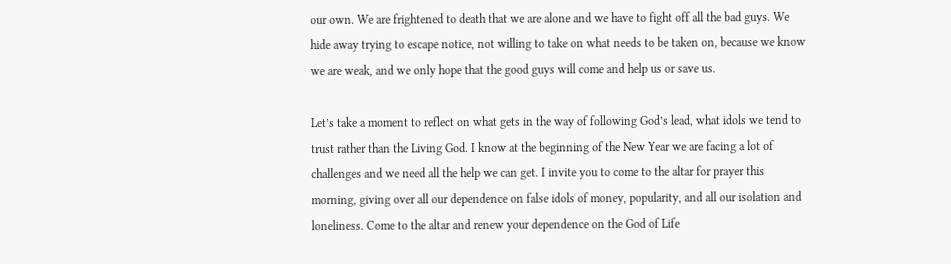our own. We are frightened to death that we are alone and we have to fight off all the bad guys. We hide away trying to escape notice, not willing to take on what needs to be taken on, because we know we are weak, and we only hope that the good guys will come and help us or save us.

Let’s take a moment to reflect on what gets in the way of following God’s lead, what idols we tend to trust rather than the Living God. I know at the beginning of the New Year we are facing a lot of challenges and we need all the help we can get. I invite you to come to the altar for prayer this morning, giving over all our dependence on false idols of money, popularity, and all our isolation and loneliness. Come to the altar and renew your dependence on the God of Life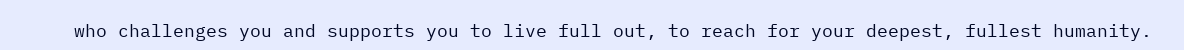who challenges you and supports you to live full out, to reach for your deepest, fullest humanity.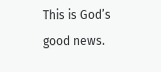This is God’s good news.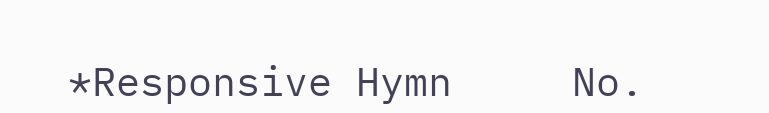*Responsive Hymn     No.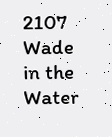2107     Wade in the Water